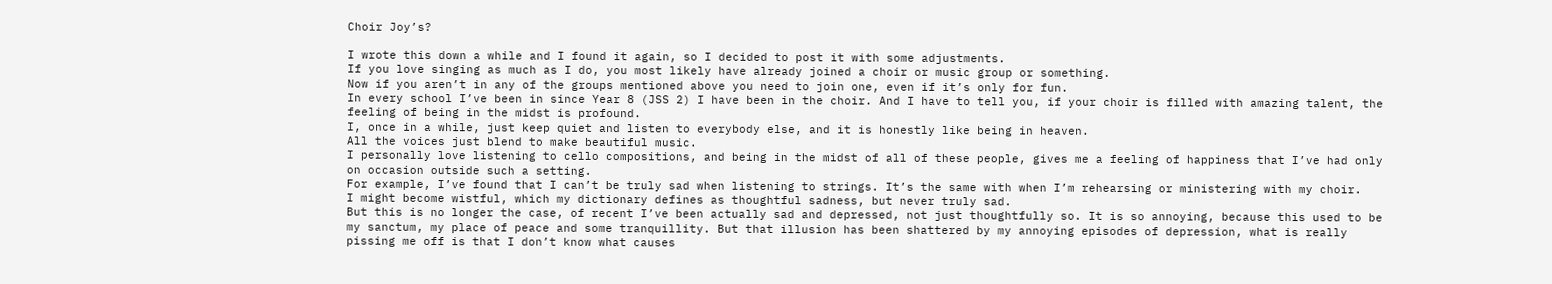Choir Joy’s?

I wrote this down a while and I found it again, so I decided to post it with some adjustments.
If you love singing as much as I do, you most likely have already joined a choir or music group or something.
Now if you aren’t in any of the groups mentioned above you need to join one, even if it’s only for fun.
In every school I’ve been in since Year 8 (JSS 2) I have been in the choir. And I have to tell you, if your choir is filled with amazing talent, the feeling of being in the midst is profound.
I, once in a while, just keep quiet and listen to everybody else, and it is honestly like being in heaven.
All the voices just blend to make beautiful music.
I personally love listening to cello compositions, and being in the midst of all of these people, gives me a feeling of happiness that I’ve had only on occasion outside such a setting.
For example, I’ve found that I can’t be truly sad when listening to strings. It’s the same with when I’m rehearsing or ministering with my choir.
I might become wistful, which my dictionary defines as thoughtful sadness, but never truly sad.
But this is no longer the case, of recent I’ve been actually sad and depressed, not just thoughtfully so. It is so annoying, because this used to be my sanctum, my place of peace and some tranquillity. But that illusion has been shattered by my annoying episodes of depression, what is really pissing me off is that I don’t know what causes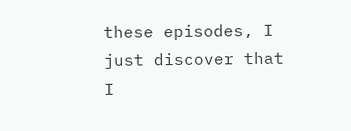these episodes, I just discover that I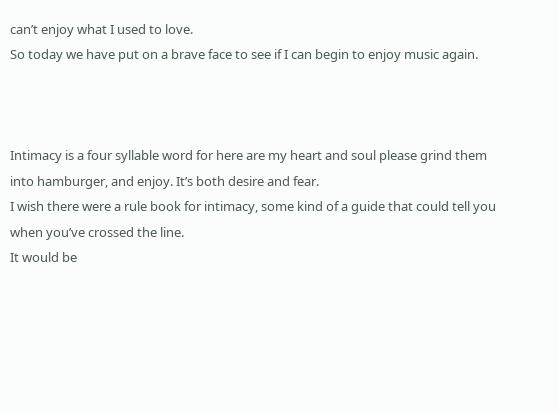can’t enjoy what I used to love.
So today we have put on a brave face to see if I can begin to enjoy music again.



Intimacy is a four syllable word for here are my heart and soul please grind them into hamburger, and enjoy. It’s both desire and fear.
I wish there were a rule book for intimacy, some kind of a guide that could tell you when you’ve crossed the line.
It would be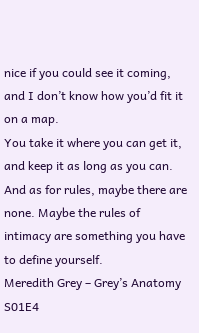nice if you could see it coming, and I don’t know how you’d fit it on a map.
You take it where you can get it, and keep it as long as you can. And as for rules, maybe there are none. Maybe the rules of intimacy are something you have to define yourself.
Meredith Grey – Grey’s Anatomy S01E4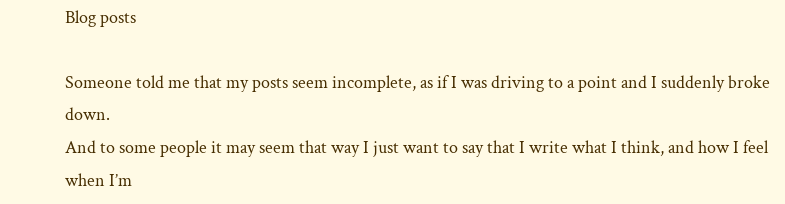Blog posts

Someone told me that my posts seem incomplete, as if I was driving to a point and I suddenly broke down.
And to some people it may seem that way I just want to say that I write what I think, and how I feel when I’m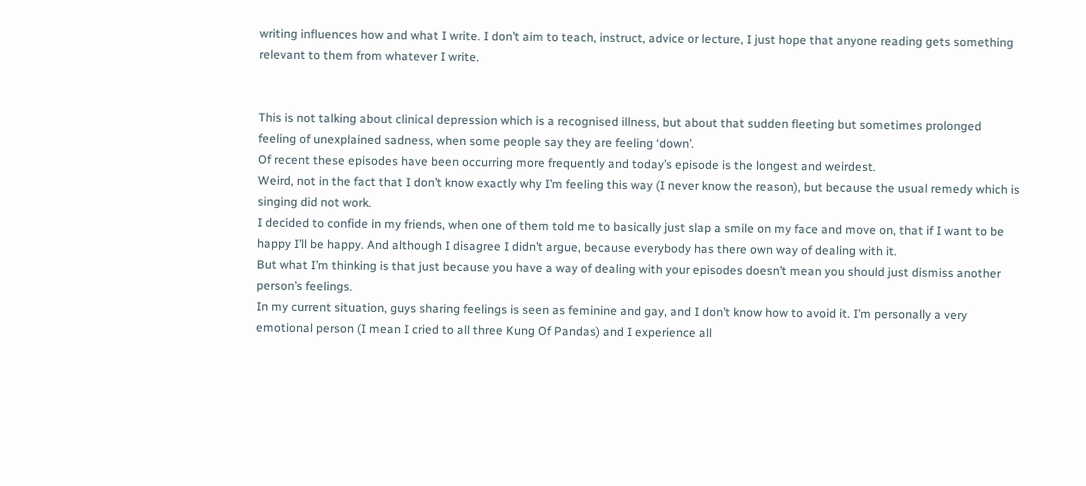writing influences how and what I write. I don’t aim to teach, instruct, advice or lecture, I just hope that anyone reading gets something relevant to them from whatever I write.


This is not talking about clinical depression which is a recognised illness, but about that sudden fleeting but sometimes prolonged feeling of unexplained sadness, when some people say they are feeling ‘down’.
Of recent these episodes have been occurring more frequently and today’s episode is the longest and weirdest.
Weird, not in the fact that I don’t know exactly why I’m feeling this way (I never know the reason), but because the usual remedy which is singing did not work.
I decided to confide in my friends, when one of them told me to basically just slap a smile on my face and move on, that if I want to be happy I’ll be happy. And although I disagree I didn’t argue, because everybody has there own way of dealing with it.
But what I’m thinking is that just because you have a way of dealing with your episodes doesn’t mean you should just dismiss another person’s feelings.
In my current situation, guys sharing feelings is seen as feminine and gay, and I don’t know how to avoid it. I’m personally a very emotional person (I mean I cried to all three Kung Of Pandas) and I experience all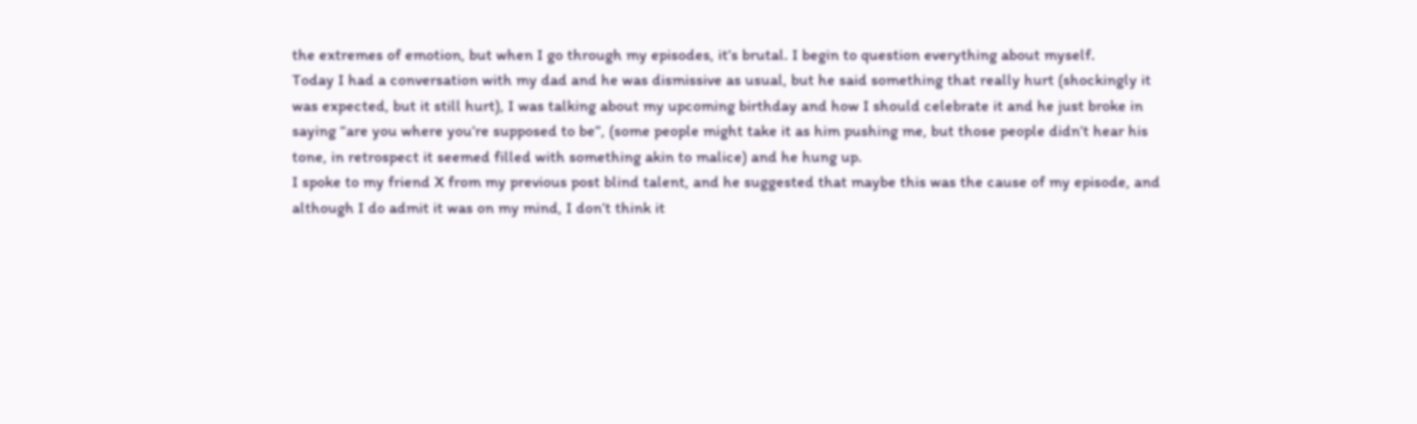the extremes of emotion, but when I go through my episodes, it’s brutal. I begin to question everything about myself.
Today I had a conversation with my dad and he was dismissive as usual, but he said something that really hurt (shockingly it was expected, but it still hurt), I was talking about my upcoming birthday and how I should celebrate it and he just broke in saying “are you where you’re supposed to be”, (some people might take it as him pushing me, but those people didn’t hear his tone, in retrospect it seemed filled with something akin to malice) and he hung up.
I spoke to my friend X from my previous post blind talent, and he suggested that maybe this was the cause of my episode, and although I do admit it was on my mind, I don’t think it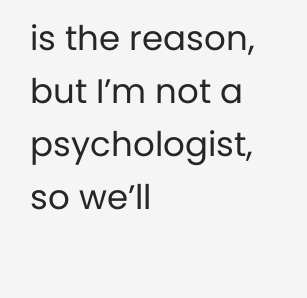is the reason, but I’m not a psychologist, so we’ll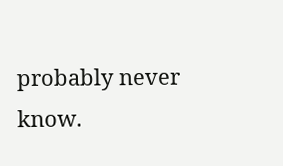probably never know.